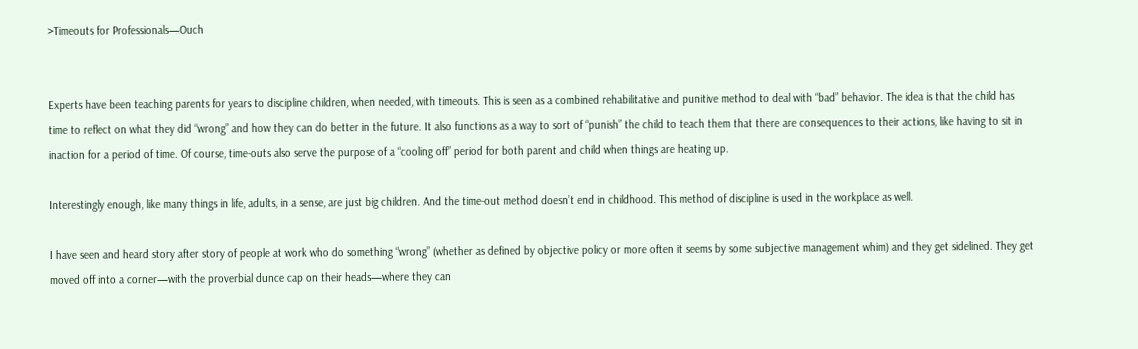>Timeouts for Professionals—Ouch


Experts have been teaching parents for years to discipline children, when needed, with timeouts. This is seen as a combined rehabilitative and punitive method to deal with “bad” behavior. The idea is that the child has time to reflect on what they did “wrong” and how they can do better in the future. It also functions as a way to sort of “punish” the child to teach them that there are consequences to their actions, like having to sit in inaction for a period of time. Of course, time-outs also serve the purpose of a “cooling off” period for both parent and child when things are heating up.

Interestingly enough, like many things in life, adults, in a sense, are just big children. And the time-out method doesn’t end in childhood. This method of discipline is used in the workplace as well.

I have seen and heard story after story of people at work who do something “wrong” (whether as defined by objective policy or more often it seems by some subjective management whim) and they get sidelined. They get moved off into a corner—with the proverbial dunce cap on their heads—where they can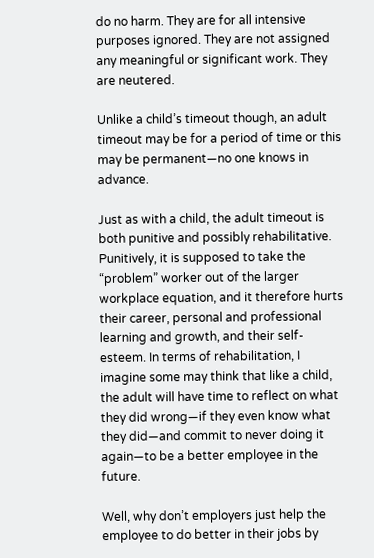do no harm. They are for all intensive purposes ignored. They are not assigned any meaningful or significant work. They are neutered.

Unlike a child’s timeout though, an adult timeout may be for a period of time or this may be permanent—no one knows in advance.

Just as with a child, the adult timeout is both punitive and possibly rehabilitative. Punitively, it is supposed to take the “problem” worker out of the larger workplace equation, and it therefore hurts their career, personal and professional learning and growth, and their self-esteem. In terms of rehabilitation, I imagine some may think that like a child, the adult will have time to reflect on what they did wrong—if they even know what they did—and commit to never doing it again—to be a better employee in the future.

Well, why don’t employers just help the employee to do better in their jobs by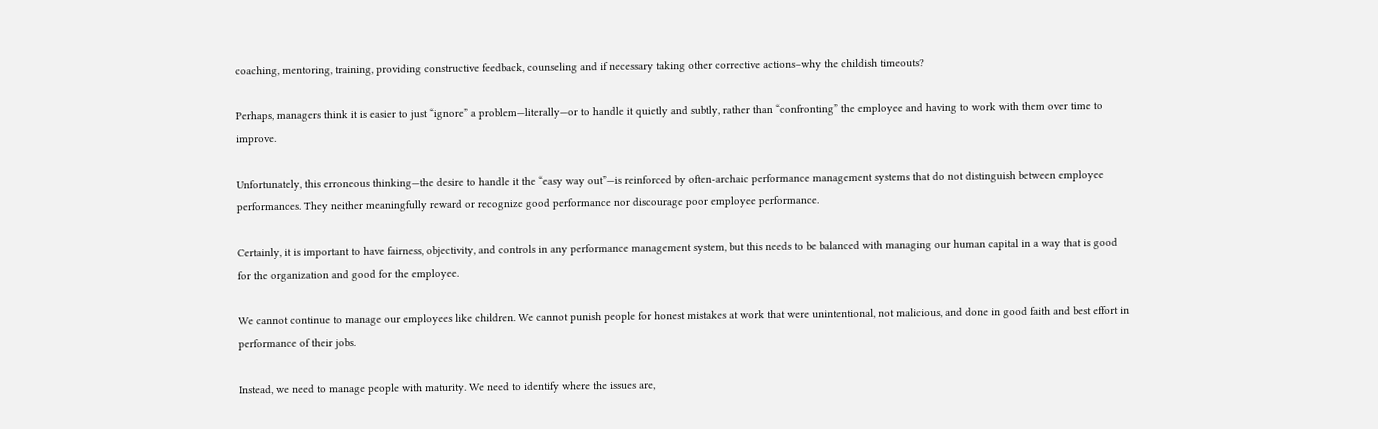coaching, mentoring, training, providing constructive feedback, counseling and if necessary taking other corrective actions–why the childish timeouts?

Perhaps, managers think it is easier to just “ignore” a problem—literally—or to handle it quietly and subtly, rather than “confronting” the employee and having to work with them over time to improve.

Unfortunately, this erroneous thinking—the desire to handle it the “easy way out”—is reinforced by often-archaic performance management systems that do not distinguish between employee performances. They neither meaningfully reward or recognize good performance nor discourage poor employee performance.

Certainly, it is important to have fairness, objectivity, and controls in any performance management system, but this needs to be balanced with managing our human capital in a way that is good for the organization and good for the employee.

We cannot continue to manage our employees like children. We cannot punish people for honest mistakes at work that were unintentional, not malicious, and done in good faith and best effort in performance of their jobs.

Instead, we need to manage people with maturity. We need to identify where the issues are,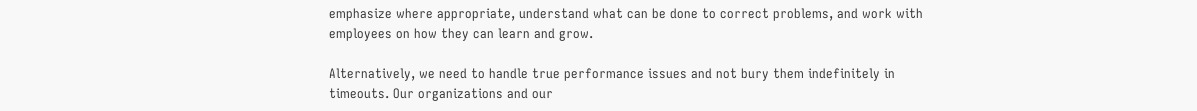emphasize where appropriate, understand what can be done to correct problems, and work with employees on how they can learn and grow.

Alternatively, we need to handle true performance issues and not bury them indefinitely in timeouts. Our organizations and our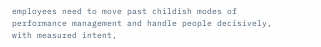employees need to move past childish modes of performance management and handle people decisively, with measured intent,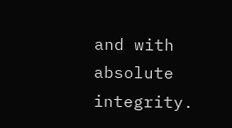and with absolute integrity.